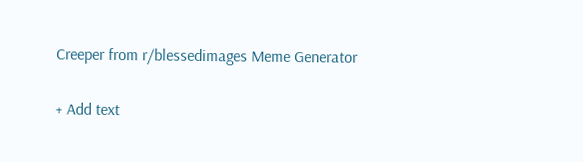Creeper from r/blessedimages Meme Generator

+ Add text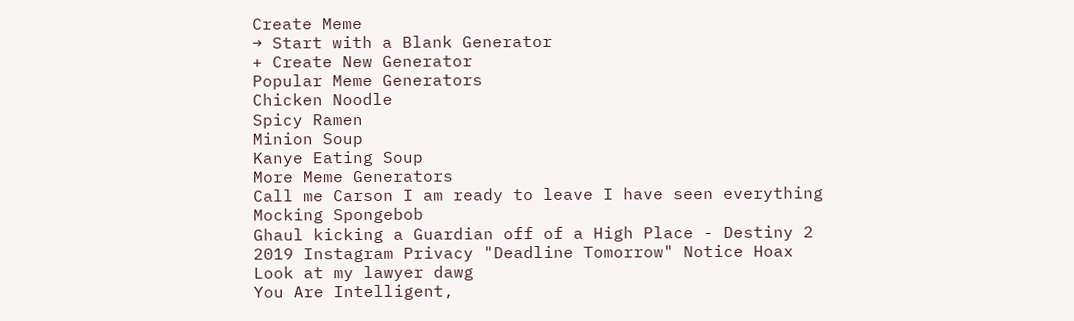Create Meme
→ Start with a Blank Generator
+ Create New Generator
Popular Meme Generators
Chicken Noodle
Spicy Ramen
Minion Soup
Kanye Eating Soup
More Meme Generators
Call me Carson I am ready to leave I have seen everything
Mocking Spongebob
Ghaul kicking a Guardian off of a High Place - Destiny 2
2019 Instagram Privacy "Deadline Tomorrow" Notice Hoax
Look at my lawyer dawg
You Are Intelligent,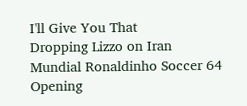I'll Give You That
Dropping Lizzo on Iran
Mundial Ronaldinho Soccer 64 Opening